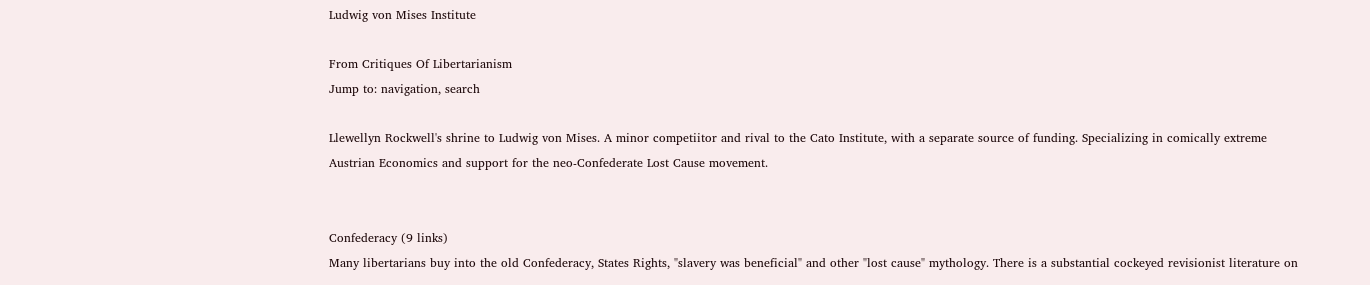Ludwig von Mises Institute

From Critiques Of Libertarianism
Jump to: navigation, search

Llewellyn Rockwell's shrine to Ludwig von Mises. A minor competiitor and rival to the Cato Institute, with a separate source of funding. Specializing in comically extreme Austrian Economics and support for the neo-Confederate Lost Cause movement.


Confederacy (9 links)
Many libertarians buy into the old Confederacy, States Rights, "slavery was beneficial" and other "lost cause" mythology. There is a substantial cockeyed revisionist literature on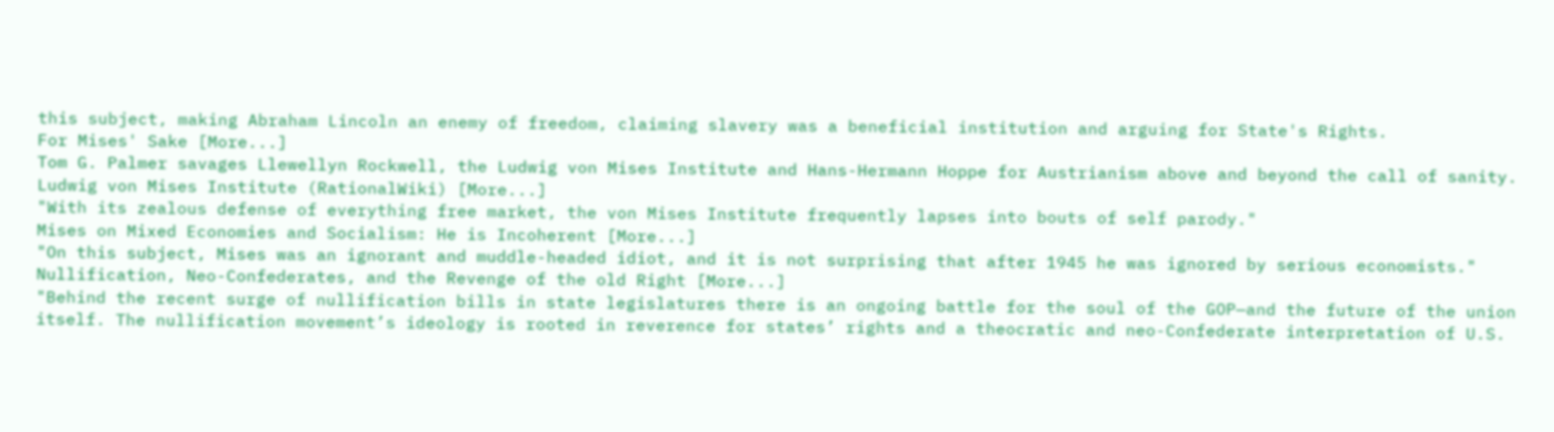this subject, making Abraham Lincoln an enemy of freedom, claiming slavery was a beneficial institution and arguing for State's Rights.
For Mises' Sake [More...]
Tom G. Palmer savages Llewellyn Rockwell, the Ludwig von Mises Institute and Hans-Hermann Hoppe for Austrianism above and beyond the call of sanity.
Ludwig von Mises Institute (RationalWiki) [More...]
"With its zealous defense of everything free market, the von Mises Institute frequently lapses into bouts of self parody."
Mises on Mixed Economies and Socialism: He is Incoherent [More...]
"On this subject, Mises was an ignorant and muddle-headed idiot, and it is not surprising that after 1945 he was ignored by serious economists."
Nullification, Neo-Confederates, and the Revenge of the old Right [More...]
"Behind the recent surge of nullification bills in state legislatures there is an ongoing battle for the soul of the GOP—and the future of the union itself. The nullification movement’s ideology is rooted in reverence for states’ rights and a theocratic and neo-Confederate interpretation of U.S.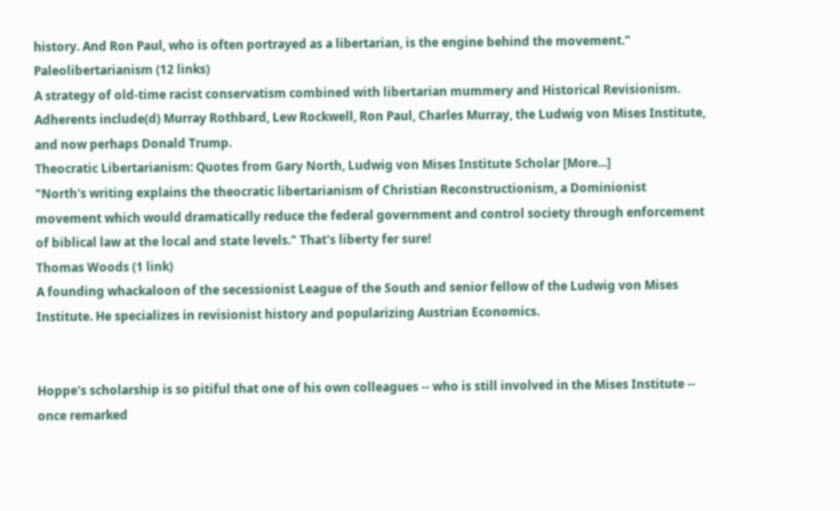history. And Ron Paul, who is often portrayed as a libertarian, is the engine behind the movement."
Paleolibertarianism (12 links)
A strategy of old-time racist conservatism combined with libertarian mummery and Historical Revisionism. Adherents include(d) Murray Rothbard, Lew Rockwell, Ron Paul, Charles Murray, the Ludwig von Mises Institute, and now perhaps Donald Trump.
Theocratic Libertarianism: Quotes from Gary North, Ludwig von Mises Institute Scholar [More...]
"North's writing explains the theocratic libertarianism of Christian Reconstructionism, a Dominionist movement which would dramatically reduce the federal government and control society through enforcement of biblical law at the local and state levels." That's liberty fer sure!
Thomas Woods (1 link)
A founding whackaloon of the secessionist League of the South and senior fellow of the Ludwig von Mises Institute. He specializes in revisionist history and popularizing Austrian Economics.


Hoppe's scholarship is so pitiful that one of his own colleagues -- who is still involved in the Mises Institute -- once remarked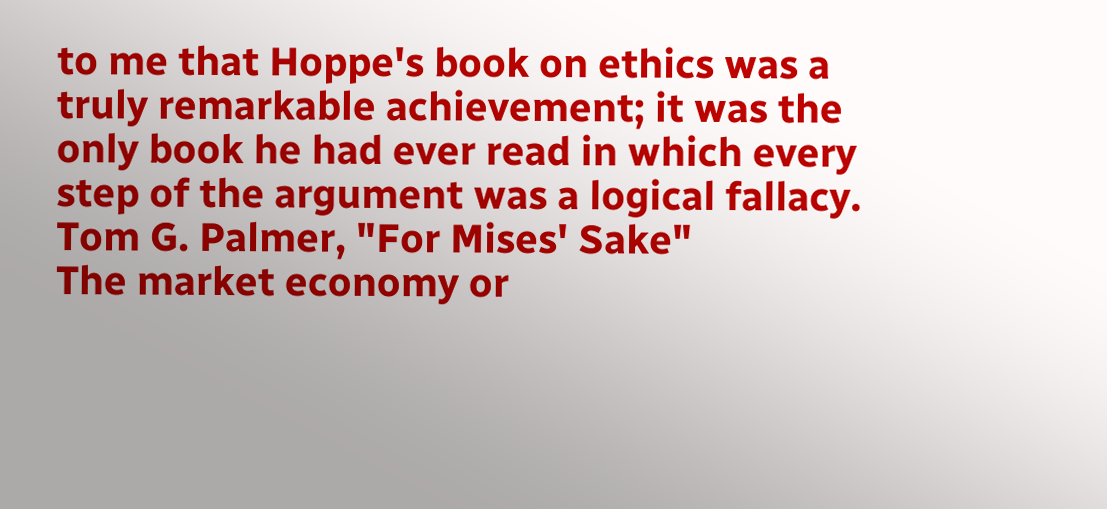to me that Hoppe's book on ethics was a truly remarkable achievement; it was the only book he had ever read in which every step of the argument was a logical fallacy.
Tom G. Palmer, "For Mises' Sake"
The market economy or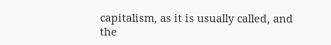capitalism, as it is usually called, and the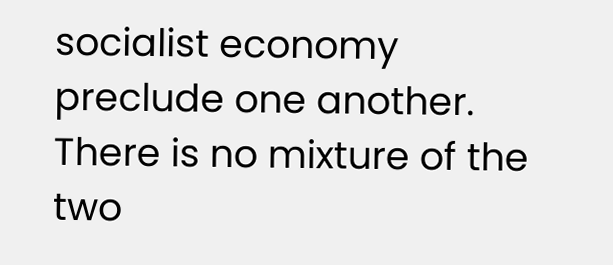socialist economy preclude one another. There is no mixture of the two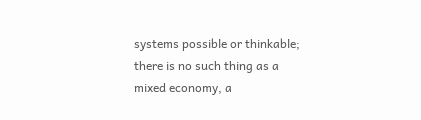systems possible or thinkable; there is no such thing as a mixed economy, a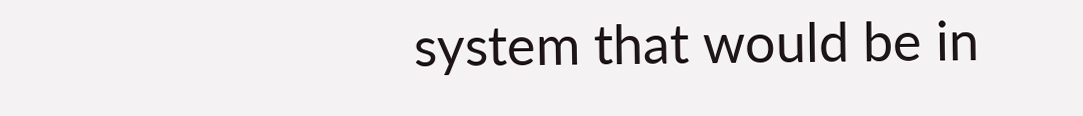system that would be in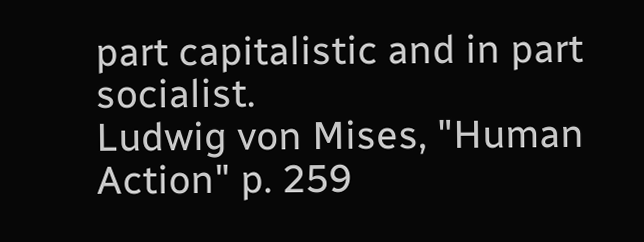part capitalistic and in part socialist.
Ludwig von Mises, "Human Action" p. 259